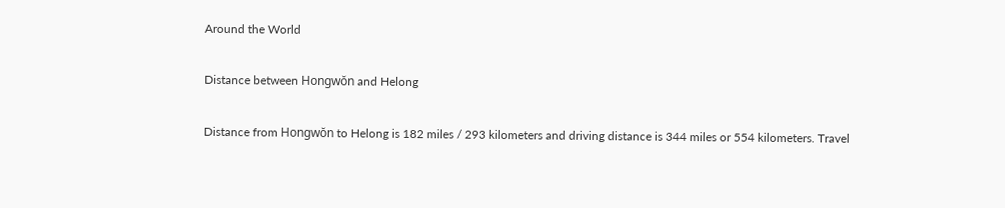Around the World

Distance between Hongwŏn and Helong

Distance from Hongwŏn to Helong is 182 miles / 293 kilometers and driving distance is 344 miles or 554 kilometers. Travel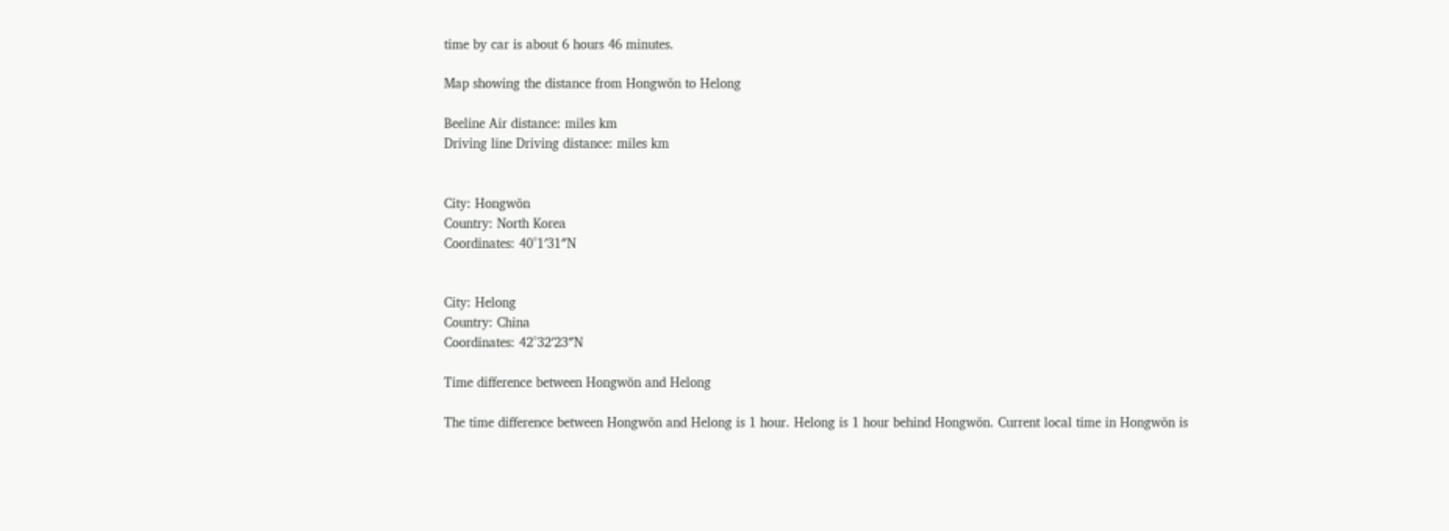time by car is about 6 hours 46 minutes.

Map showing the distance from Hongwŏn to Helong

Beeline Air distance: miles km
Driving line Driving distance: miles km


City: Hongwŏn
Country: North Korea
Coordinates: 40°1′31″N


City: Helong
Country: China
Coordinates: 42°32′23″N

Time difference between Hongwŏn and Helong

The time difference between Hongwŏn and Helong is 1 hour. Helong is 1 hour behind Hongwŏn. Current local time in Hongwŏn is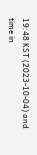19:48 KST (2023-10-04) and time in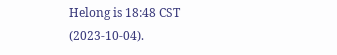Helong is 18:48 CST (2023-10-04).